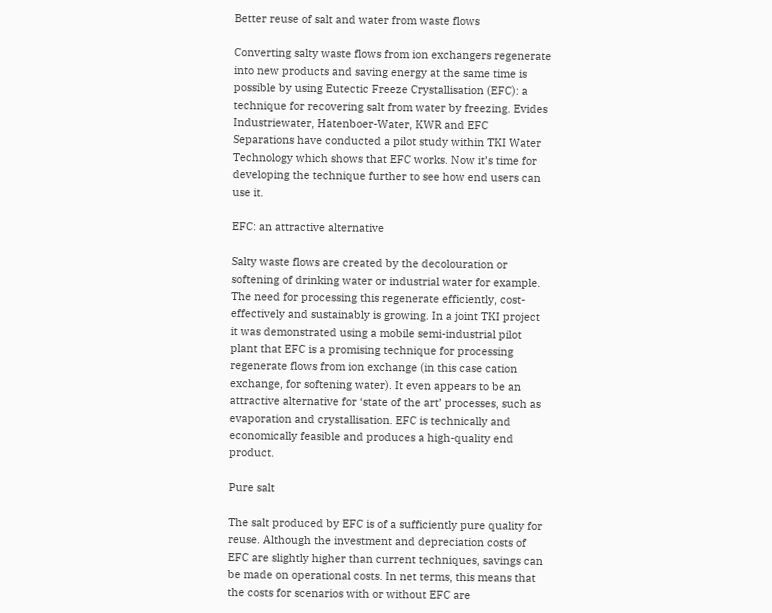Better reuse of salt and water from waste flows

Converting salty waste flows from ion exchangers regenerate into new products and saving energy at the same time is possible by using Eutectic Freeze Crystallisation (EFC): a technique for recovering salt from water by freezing. Evides Industriewater, Hatenboer-Water, KWR and EFC Separations have conducted a pilot study within TKI Water Technology which shows that EFC works. Now it’s time for developing the technique further to see how end users can use it.

EFC: an attractive alternative

Salty waste flows are created by the decolouration or softening of drinking water or industrial water for example. The need for processing this regenerate efficiently, cost-effectively and sustainably is growing. In a joint TKI project it was demonstrated using a mobile semi-industrial pilot plant that EFC is a promising technique for processing regenerate flows from ion exchange (in this case cation exchange, for softening water). It even appears to be an attractive alternative for ‘state of the art’ processes, such as evaporation and crystallisation. EFC is technically and economically feasible and produces a high-quality end product.

Pure salt

The salt produced by EFC is of a sufficiently pure quality for reuse. Although the investment and depreciation costs of EFC are slightly higher than current techniques, savings can be made on operational costs. In net terms, this means that the costs for scenarios with or without EFC are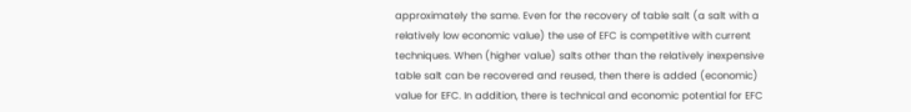approximately the same. Even for the recovery of table salt (a salt with a relatively low economic value) the use of EFC is competitive with current techniques. When (higher value) salts other than the relatively inexpensive table salt can be recovered and reused, then there is added (economic) value for EFC. In addition, there is technical and economic potential for EFC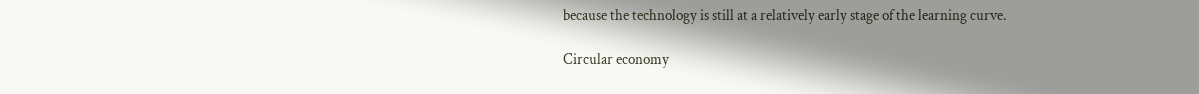because the technology is still at a relatively early stage of the learning curve.

Circular economy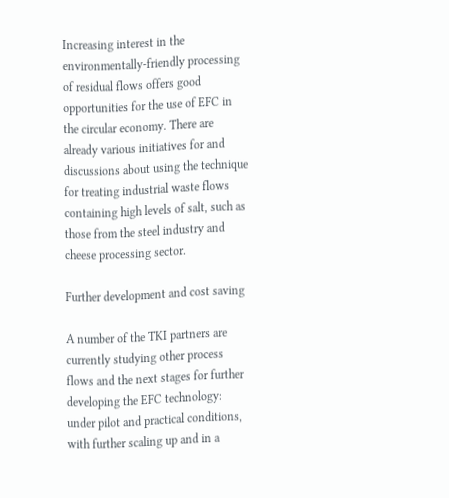Increasing interest in the environmentally-friendly processing of residual flows offers good opportunities for the use of EFC in the circular economy. There are already various initiatives for and discussions about using the technique for treating industrial waste flows containing high levels of salt, such as those from the steel industry and cheese processing sector.

Further development and cost saving

A number of the TKI partners are currently studying other process flows and the next stages for further developing the EFC technology: under pilot and practical conditions, with further scaling up and in a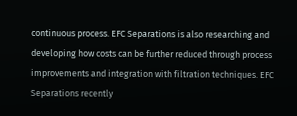continuous process. EFC Separations is also researching and developing how costs can be further reduced through process improvements and integration with filtration techniques. EFC Separations recently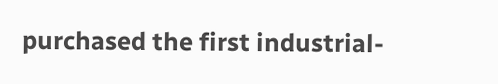purchased the first industrial-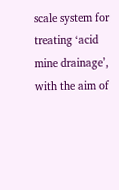scale system for treating ‘acid mine drainage’, with the aim of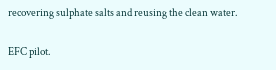recovering sulphate salts and reusing the clean water.

EFC pilot.